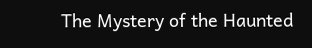The Mystery of the Haunted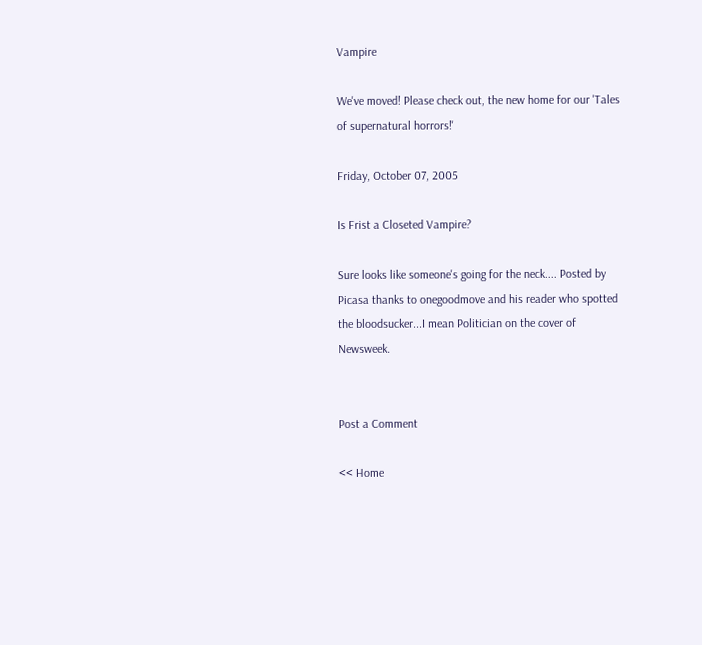Vampire

We've moved! Please check out, the new home for our 'Tales of supernatural horrors!'

Friday, October 07, 2005

Is Frist a Closeted Vampire?

Sure looks like someone's going for the neck.... Posted by Picasa thanks to onegoodmove and his reader who spotted the bloodsucker...I mean Politician on the cover of Newsweek.


Post a Comment

<< Home